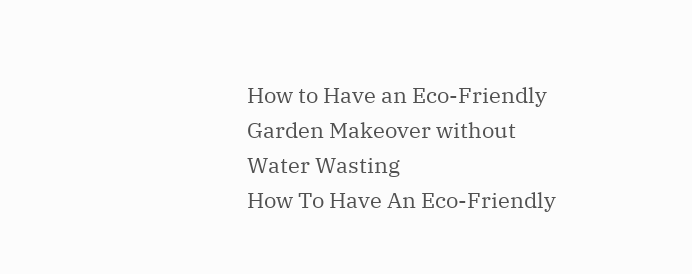How to Have an Eco-Friendly Garden Makeover without Water Wasting
How To Have An Eco-Friendly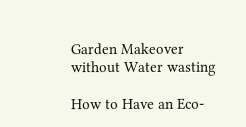Garden Makeover without Water wasting

How to Have an Eco-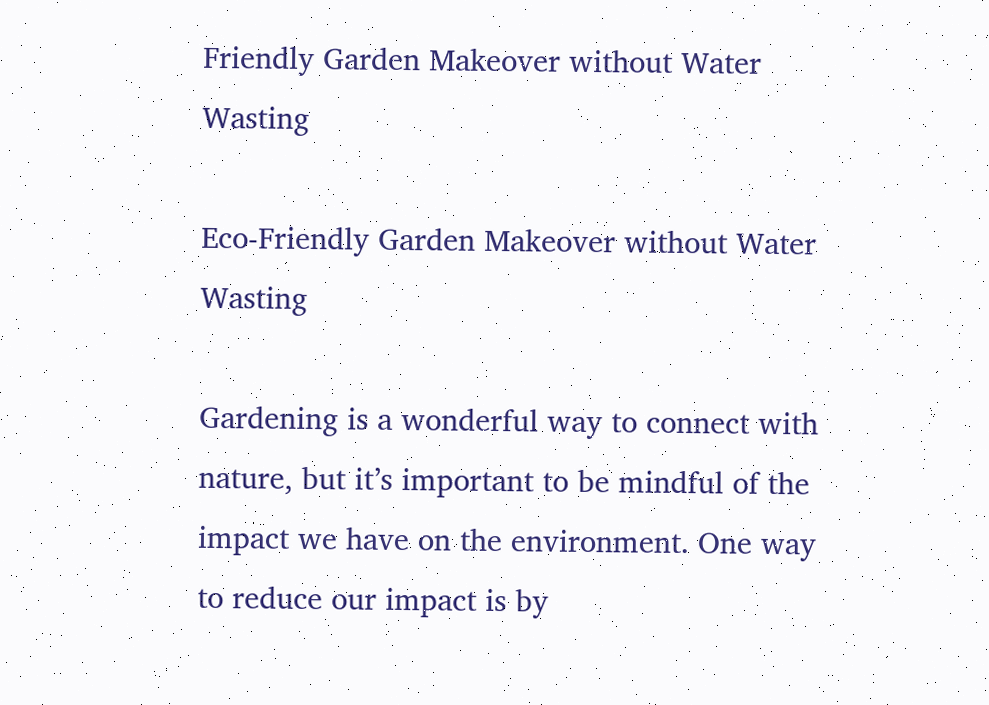Friendly Garden Makeover without Water Wasting

Eco-Friendly Garden Makeover without Water Wasting

Gardening is a wonderful way to connect with nature, but it’s important to be mindful of the impact we have on the environment. One way to reduce our impact is by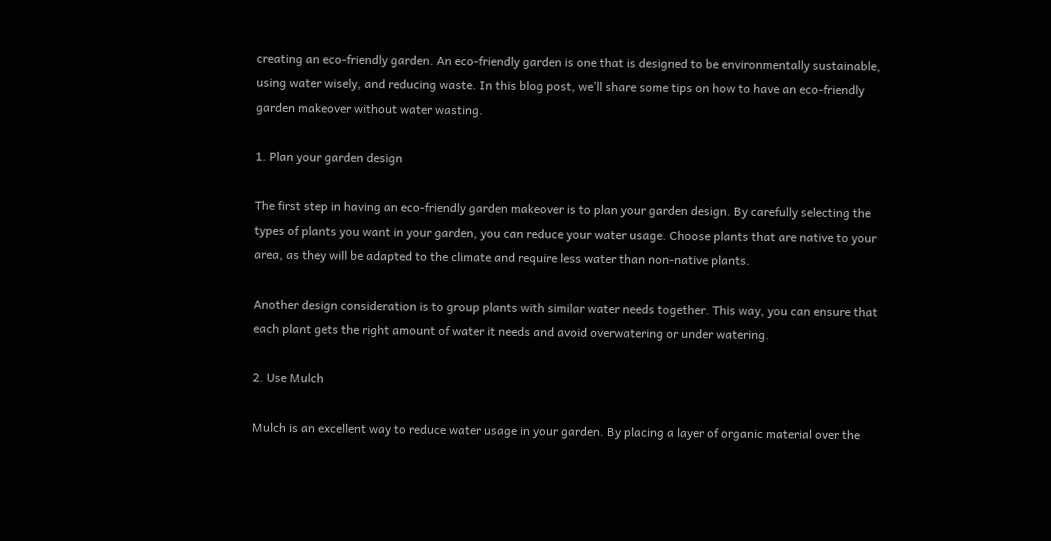creating an eco-friendly garden. An eco-friendly garden is one that is designed to be environmentally sustainable, using water wisely, and reducing waste. In this blog post, we’ll share some tips on how to have an eco-friendly garden makeover without water wasting.

1. Plan your garden design

The first step in having an eco-friendly garden makeover is to plan your garden design. By carefully selecting the types of plants you want in your garden, you can reduce your water usage. Choose plants that are native to your area, as they will be adapted to the climate and require less water than non-native plants.

Another design consideration is to group plants with similar water needs together. This way, you can ensure that each plant gets the right amount of water it needs and avoid overwatering or under watering.

2. Use Mulch

Mulch is an excellent way to reduce water usage in your garden. By placing a layer of organic material over the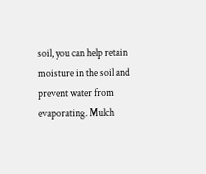soil, you can help retain moisture in the soil and prevent water from evaporating. Mulch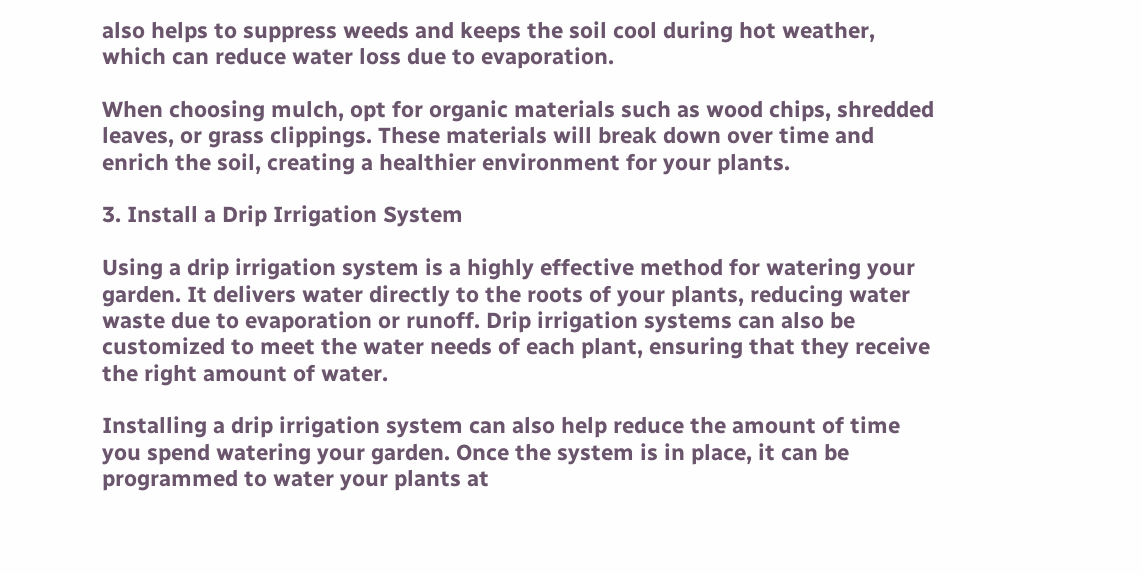also helps to suppress weeds and keeps the soil cool during hot weather, which can reduce water loss due to evaporation.

When choosing mulch, opt for organic materials such as wood chips, shredded leaves, or grass clippings. These materials will break down over time and enrich the soil, creating a healthier environment for your plants.

3. Install a Drip Irrigation System

Using a drip irrigation system is a highly effective method for watering your garden. It delivers water directly to the roots of your plants, reducing water waste due to evaporation or runoff. Drip irrigation systems can also be customized to meet the water needs of each plant, ensuring that they receive the right amount of water.

Installing a drip irrigation system can also help reduce the amount of time you spend watering your garden. Once the system is in place, it can be programmed to water your plants at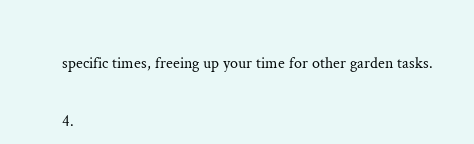specific times, freeing up your time for other garden tasks.

4.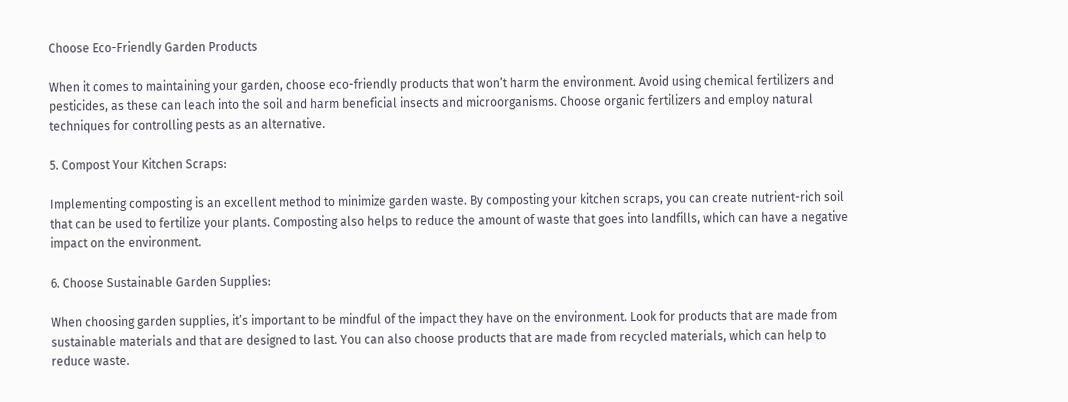Choose Eco-Friendly Garden Products

When it comes to maintaining your garden, choose eco-friendly products that won’t harm the environment. Avoid using chemical fertilizers and pesticides, as these can leach into the soil and harm beneficial insects and microorganisms. Choose organic fertilizers and employ natural techniques for controlling pests as an alternative.

5. Compost Your Kitchen Scraps:

Implementing composting is an excellent method to minimize garden waste. By composting your kitchen scraps, you can create nutrient-rich soil that can be used to fertilize your plants. Composting also helps to reduce the amount of waste that goes into landfills, which can have a negative impact on the environment.

6. Choose Sustainable Garden Supplies:

When choosing garden supplies, it’s important to be mindful of the impact they have on the environment. Look for products that are made from sustainable materials and that are designed to last. You can also choose products that are made from recycled materials, which can help to reduce waste.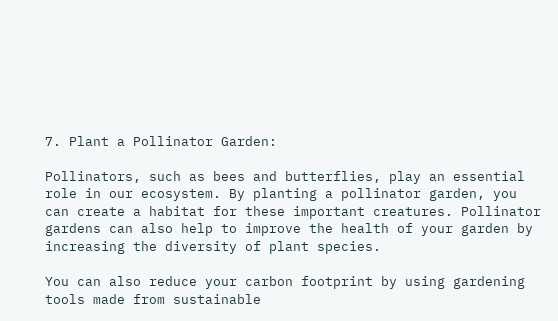7. Plant a Pollinator Garden:

Pollinators, such as bees and butterflies, play an essential role in our ecosystem. By planting a pollinator garden, you can create a habitat for these important creatures. Pollinator gardens can also help to improve the health of your garden by increasing the diversity of plant species.

You can also reduce your carbon footprint by using gardening tools made from sustainable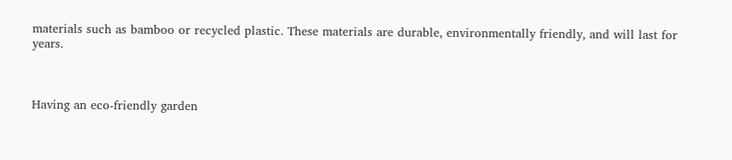materials such as bamboo or recycled plastic. These materials are durable, environmentally friendly, and will last for years.



Having an eco-friendly garden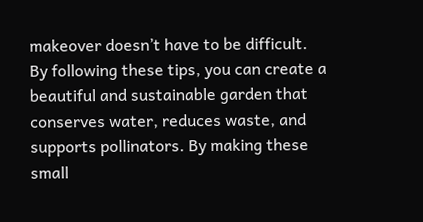makeover doesn’t have to be difficult. By following these tips, you can create a beautiful and sustainable garden that conserves water, reduces waste, and supports pollinators. By making these small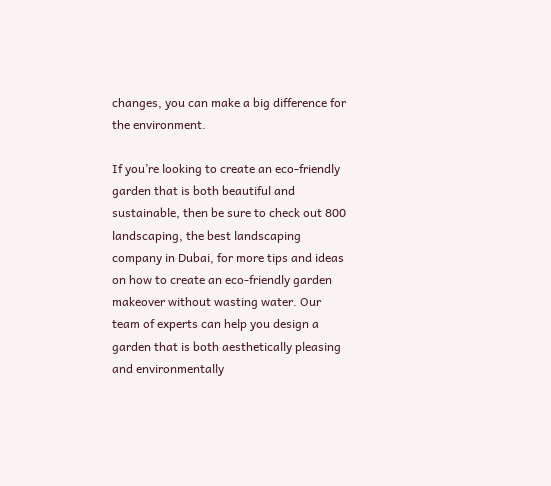changes, you can make a big difference for the environment.

If you’re looking to create an eco-friendly garden that is both beautiful and sustainable, then be sure to check out 800 landscaping, the best landscaping company in Dubai, for more tips and ideas on how to create an eco-friendly garden makeover without wasting water. Our team of experts can help you design a garden that is both aesthetically pleasing and environmentally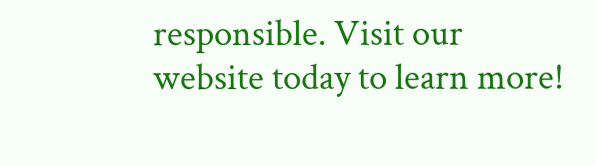responsible. Visit our website today to learn more!